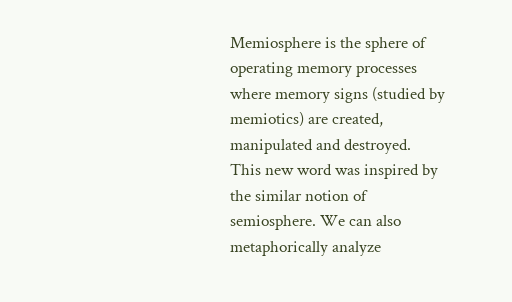Memiosphere is the sphere of operating memory processes where memory signs (studied by memiotics) are created, manipulated and destroyed. This new word was inspired by the similar notion of semiosphere. We can also metaphorically analyze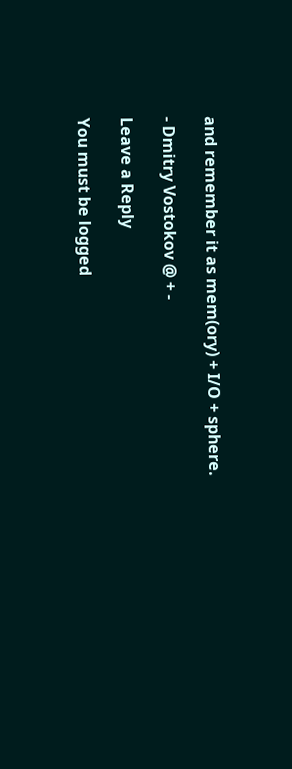and remember it as mem(ory) + I/O + sphere.

- Dmitry Vostokov @ + -

Leave a Reply

You must be logged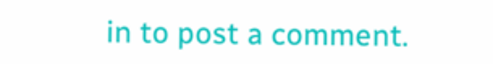in to post a comment.